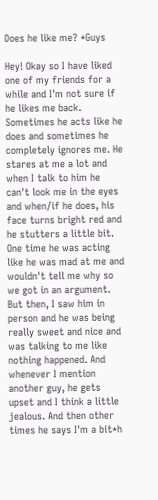Does he like me? *Guys

Hey! Okay so I have liked one of my friends for a while and I'm not sure if he likes me back. Sometimes he acts like he does and sometimes he completely ignores me. He stares at me a lot and when I talk to him he can't look me in the eyes and when/if he does, his face turns bright red and he stutters a little bit. One time he was acting like he was mad at me and wouldn't tell me why so we got in an argument. But then, I saw him in person and he was being really sweet and nice and was talking to me like nothing happened. And whenever I mention another guy, he gets upset and I think a little jealous. And then other times he says I'm a bit*h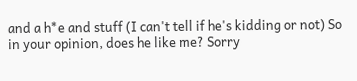and a h*e and stuff (I can't tell if he's kidding or not) So in your opinion, does he like me? Sorry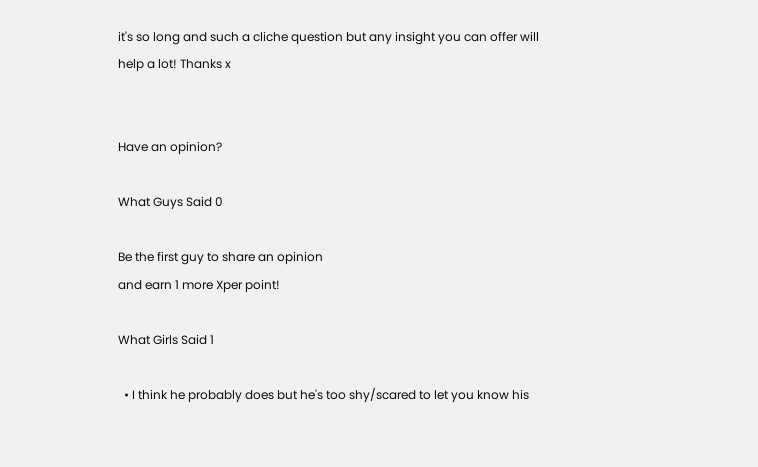it's so long and such a cliche question but any insight you can offer will help a lot! Thanks x


Have an opinion?

What Guys Said 0

Be the first guy to share an opinion
and earn 1 more Xper point!

What Girls Said 1

  • I think he probably does but he's too shy/scared to let you know his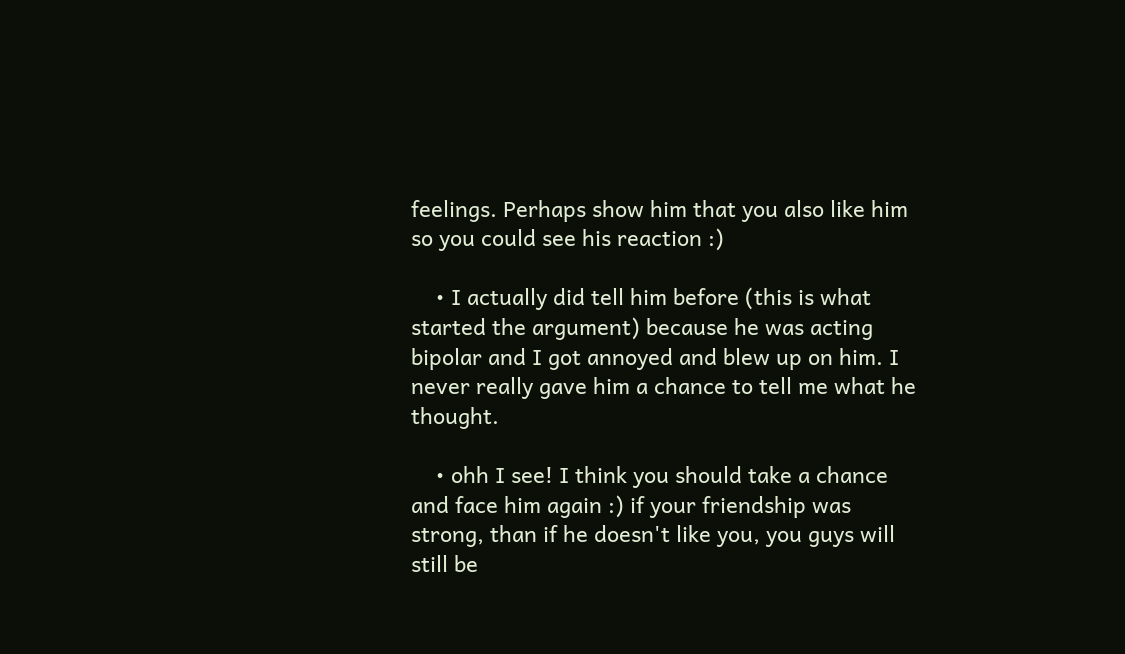feelings. Perhaps show him that you also like him so you could see his reaction :)

    • I actually did tell him before (this is what started the argument) because he was acting bipolar and I got annoyed and blew up on him. I never really gave him a chance to tell me what he thought.

    • ohh I see! I think you should take a chance and face him again :) if your friendship was strong, than if he doesn't like you, you guys will still be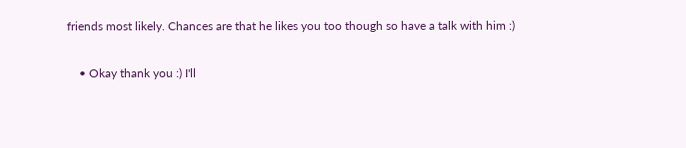friends most likely. Chances are that he likes you too though so have a talk with him :)

    • Okay thank you :) I'll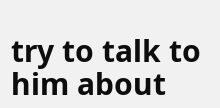try to talk to him about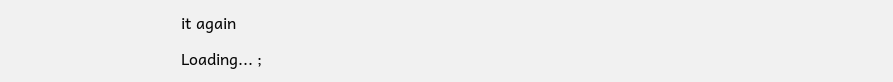it again

Loading... ;